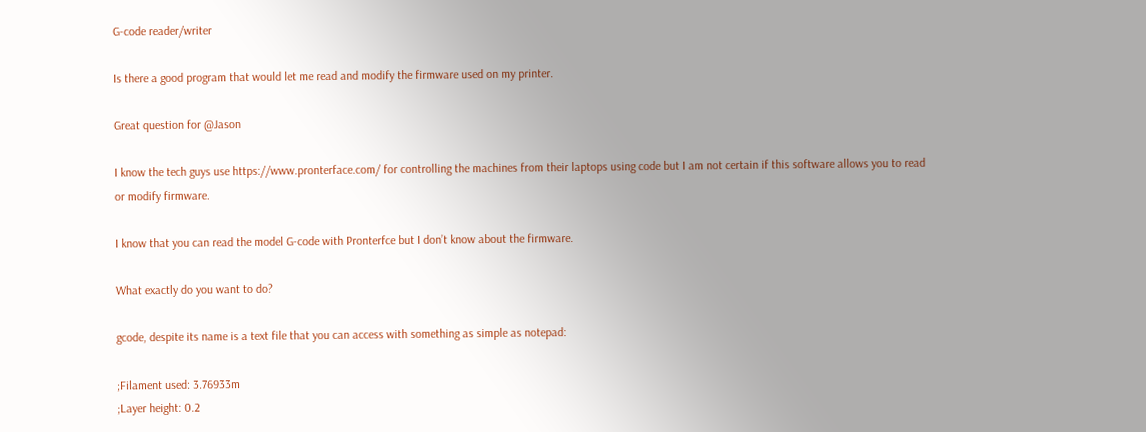G-code reader/writer

Is there a good program that would let me read and modify the firmware used on my printer.

Great question for @Jason

I know the tech guys use https://www.pronterface.com/ for controlling the machines from their laptops using code but I am not certain if this software allows you to read or modify firmware.

I know that you can read the model G-code with Pronterfce but I don’t know about the firmware.

What exactly do you want to do?

gcode, despite its name is a text file that you can access with something as simple as notepad:

;Filament used: 3.76933m
;Layer height: 0.2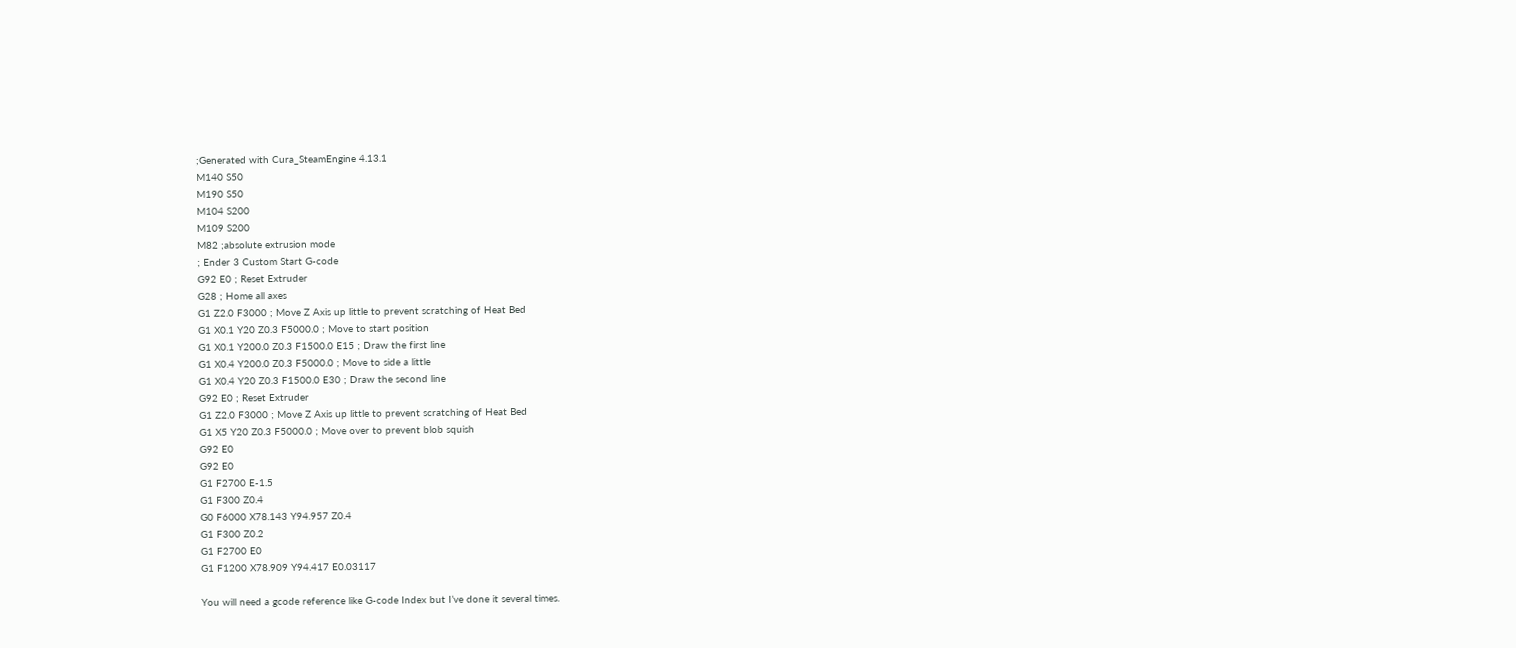;Generated with Cura_SteamEngine 4.13.1
M140 S50
M190 S50
M104 S200
M109 S200
M82 ;absolute extrusion mode
; Ender 3 Custom Start G-code
G92 E0 ; Reset Extruder
G28 ; Home all axes
G1 Z2.0 F3000 ; Move Z Axis up little to prevent scratching of Heat Bed
G1 X0.1 Y20 Z0.3 F5000.0 ; Move to start position
G1 X0.1 Y200.0 Z0.3 F1500.0 E15 ; Draw the first line
G1 X0.4 Y200.0 Z0.3 F5000.0 ; Move to side a little
G1 X0.4 Y20 Z0.3 F1500.0 E30 ; Draw the second line
G92 E0 ; Reset Extruder
G1 Z2.0 F3000 ; Move Z Axis up little to prevent scratching of Heat Bed
G1 X5 Y20 Z0.3 F5000.0 ; Move over to prevent blob squish
G92 E0
G92 E0
G1 F2700 E-1.5
G1 F300 Z0.4
G0 F6000 X78.143 Y94.957 Z0.4
G1 F300 Z0.2
G1 F2700 E0
G1 F1200 X78.909 Y94.417 E0.03117

You will need a gcode reference like G-code Index but I’ve done it several times.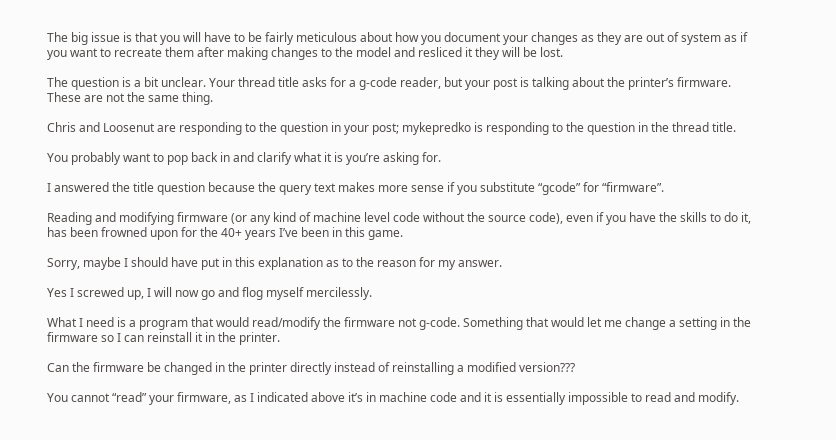The big issue is that you will have to be fairly meticulous about how you document your changes as they are out of system as if you want to recreate them after making changes to the model and resliced it they will be lost.

The question is a bit unclear. Your thread title asks for a g-code reader, but your post is talking about the printer’s firmware. These are not the same thing.

Chris and Loosenut are responding to the question in your post; mykepredko is responding to the question in the thread title.

You probably want to pop back in and clarify what it is you’re asking for.

I answered the title question because the query text makes more sense if you substitute “gcode” for “firmware”.

Reading and modifying firmware (or any kind of machine level code without the source code), even if you have the skills to do it, has been frowned upon for the 40+ years I’ve been in this game.

Sorry, maybe I should have put in this explanation as to the reason for my answer.

Yes I screwed up, I will now go and flog myself mercilessly.

What I need is a program that would read/modify the firmware not g-code. Something that would let me change a setting in the firmware so I can reinstall it in the printer.

Can the firmware be changed in the printer directly instead of reinstalling a modified version???

You cannot “read” your firmware, as I indicated above it’s in machine code and it is essentially impossible to read and modify.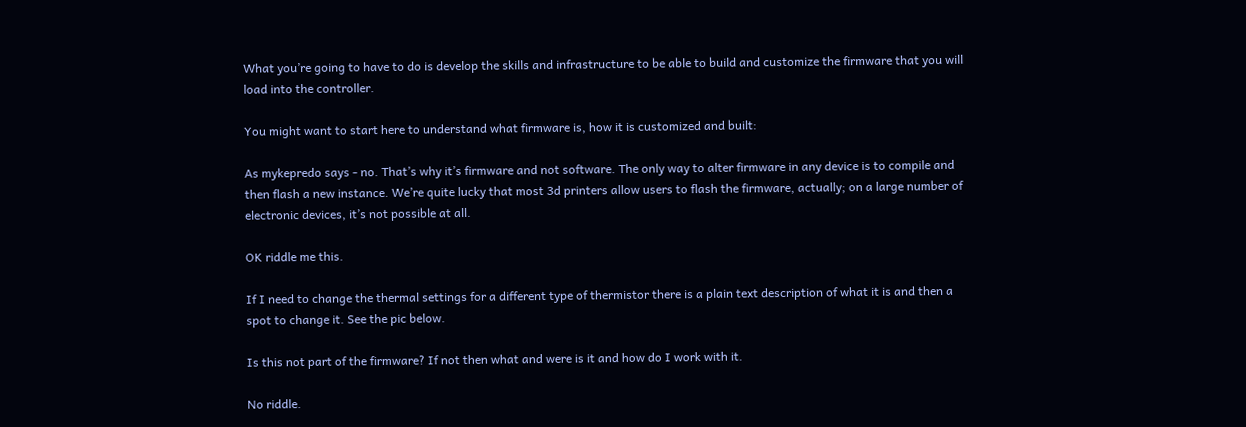What you’re going to have to do is develop the skills and infrastructure to be able to build and customize the firmware that you will load into the controller.

You might want to start here to understand what firmware is, how it is customized and built:

As mykepredo says - no. That’s why it’s firmware and not software. The only way to alter firmware in any device is to compile and then flash a new instance. We’re quite lucky that most 3d printers allow users to flash the firmware, actually; on a large number of electronic devices, it’s not possible at all.

OK riddle me this.

If I need to change the thermal settings for a different type of thermistor there is a plain text description of what it is and then a spot to change it. See the pic below.

Is this not part of the firmware? If not then what and were is it and how do I work with it.

No riddle.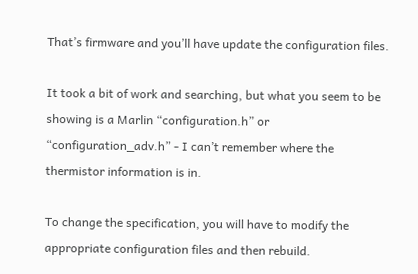That’s firmware and you’ll have update the configuration files.

It took a bit of work and searching, but what you seem to be showing is a Marlin “configuration.h” or “configuration_adv.h” - I can’t remember where the thermistor information is in.

To change the specification, you will have to modify the appropriate configuration files and then rebuild.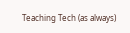Teaching Tech (as always)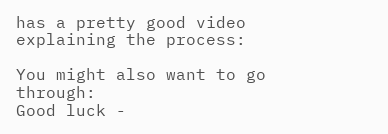has a pretty good video explaining the process:

You might also want to go through:
Good luck -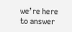we’re here to answer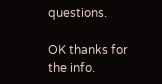questions.

OK thanks for the info.